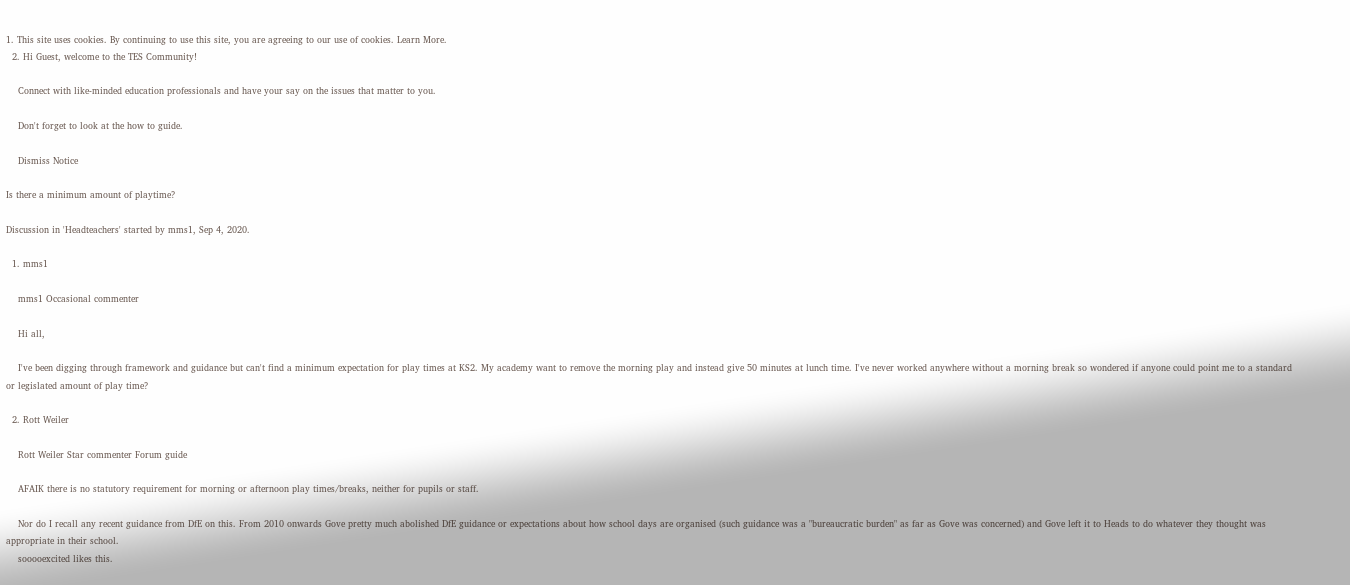1. This site uses cookies. By continuing to use this site, you are agreeing to our use of cookies. Learn More.
  2. Hi Guest, welcome to the TES Community!

    Connect with like-minded education professionals and have your say on the issues that matter to you.

    Don't forget to look at the how to guide.

    Dismiss Notice

Is there a minimum amount of playtime?

Discussion in 'Headteachers' started by mms1, Sep 4, 2020.

  1. mms1

    mms1 Occasional commenter

    Hi all,

    I've been digging through framework and guidance but can't find a minimum expectation for play times at KS2. My academy want to remove the morning play and instead give 50 minutes at lunch time. I've never worked anywhere without a morning break so wondered if anyone could point me to a standard or legislated amount of play time?

  2. Rott Weiler

    Rott Weiler Star commenter Forum guide

    AFAIK there is no statutory requirement for morning or afternoon play times/breaks, neither for pupils or staff.

    Nor do I recall any recent guidance from DfE on this. From 2010 onwards Gove pretty much abolished DfE guidance or expectations about how school days are organised (such guidance was a "bureaucratic burden" as far as Gove was concerned) and Gove left it to Heads to do whatever they thought was appropriate in their school.
    sooooexcited likes this.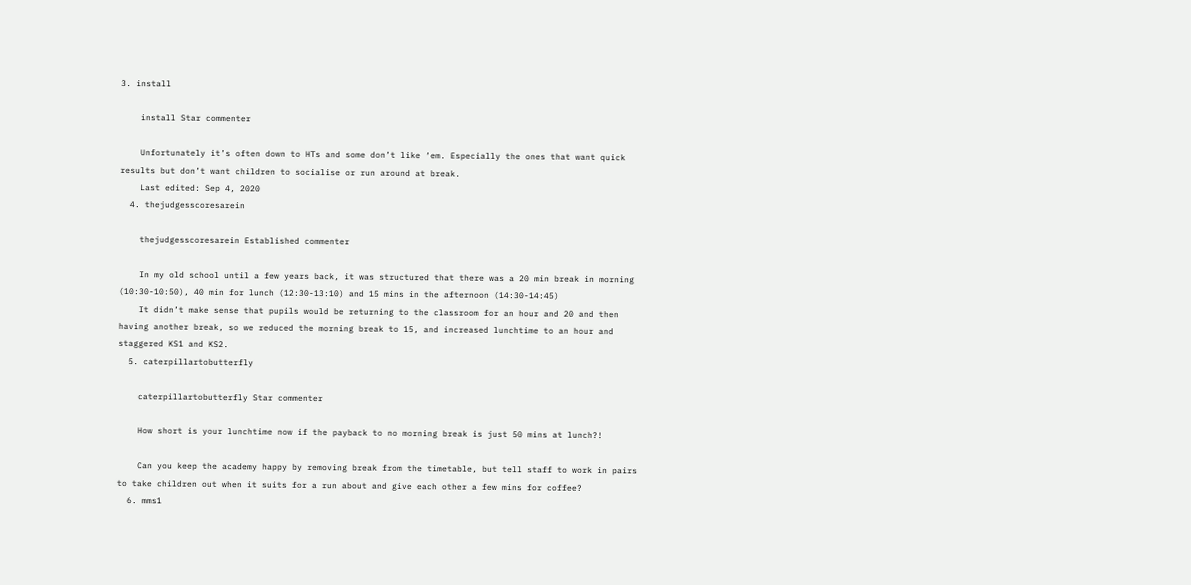3. install

    install Star commenter

    Unfortunately it’s often down to HTs and some don’t like ‘em. Especially the ones that want quick results but don’t want children to socialise or run around at break.
    Last edited: Sep 4, 2020
  4. thejudgesscoresarein

    thejudgesscoresarein Established commenter

    In my old school until a few years back, it was structured that there was a 20 min break in morning (10:30-10:50), 40 min for lunch (12:30-13:10) and 15 mins in the afternoon (14:30-14:45)
    It didn’t make sense that pupils would be returning to the classroom for an hour and 20 and then having another break, so we reduced the morning break to 15, and increased lunchtime to an hour and staggered KS1 and KS2.
  5. caterpillartobutterfly

    caterpillartobutterfly Star commenter

    How short is your lunchtime now if the payback to no morning break is just 50 mins at lunch?!

    Can you keep the academy happy by removing break from the timetable, but tell staff to work in pairs to take children out when it suits for a run about and give each other a few mins for coffee?
  6. mms1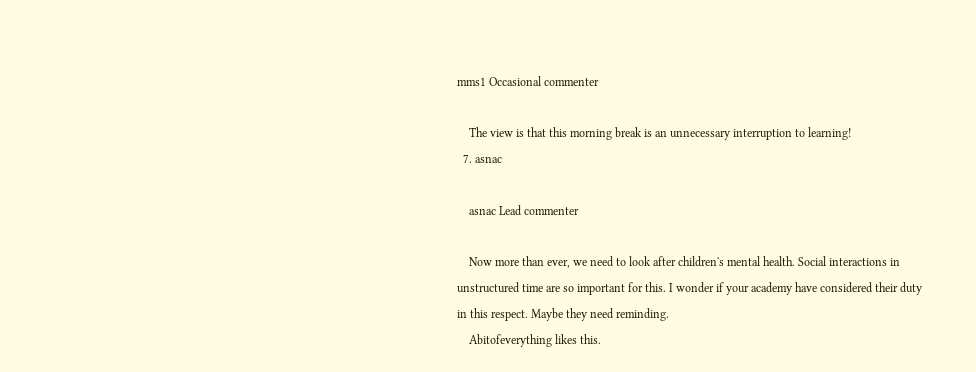mms1 Occasional commenter

    The view is that this morning break is an unnecessary interruption to learning!
  7. asnac

    asnac Lead commenter

    Now more than ever, we need to look after children's mental health. Social interactions in unstructured time are so important for this. I wonder if your academy have considered their duty in this respect. Maybe they need reminding.
    Abitofeverything likes this.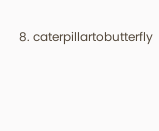8. caterpillartobutterfly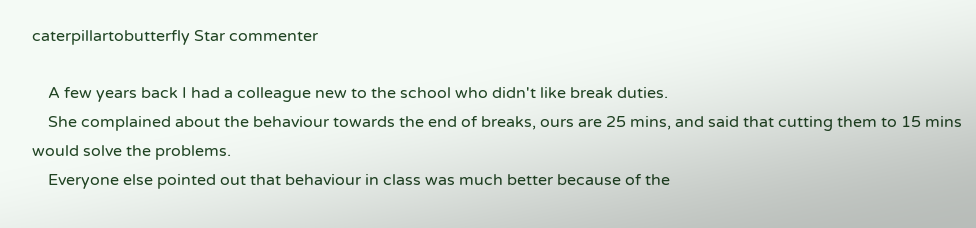caterpillartobutterfly Star commenter

    A few years back I had a colleague new to the school who didn't like break duties.
    She complained about the behaviour towards the end of breaks, ours are 25 mins, and said that cutting them to 15 mins would solve the problems.
    Everyone else pointed out that behaviour in class was much better because of the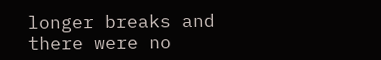longer breaks and there were no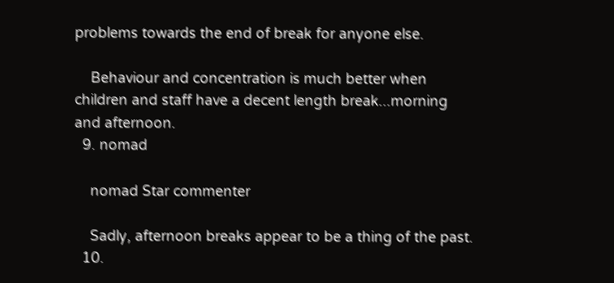problems towards the end of break for anyone else.

    Behaviour and concentration is much better when children and staff have a decent length break...morning and afternoon.
  9. nomad

    nomad Star commenter

    Sadly, afternoon breaks appear to be a thing of the past.
  10.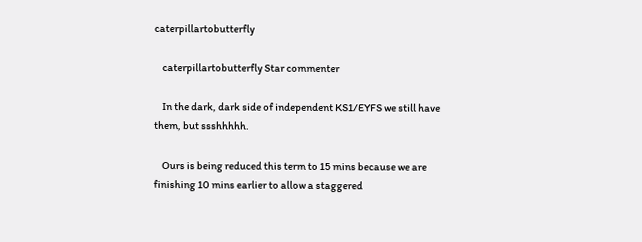caterpillartobutterfly

    caterpillartobutterfly Star commenter

    In the dark, dark side of independent KS1/EYFS we still have them, but ssshhhhh.

    Ours is being reduced this term to 15 mins because we are finishing 10 mins earlier to allow a staggered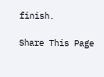finish.

Share This Page